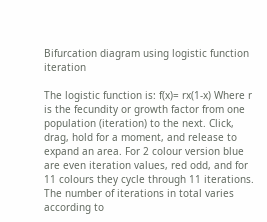Bifurcation diagram using logistic function iteration

The logistic function is: f(x)= rx(1-x) Where r is the fecundity or growth factor from one population (iteration) to the next. Click, drag, hold for a moment, and release to expand an area. For 2 colour version blue are even iteration values, red odd, and for 11 colours they cycle through 11 iterations. The number of iterations in total varies according to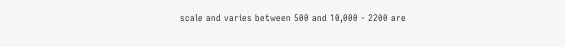scale and varies between 500 and 10,000 - 2200 are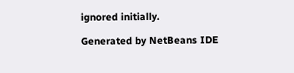ignored initially.

Generated by NetBeans IDE